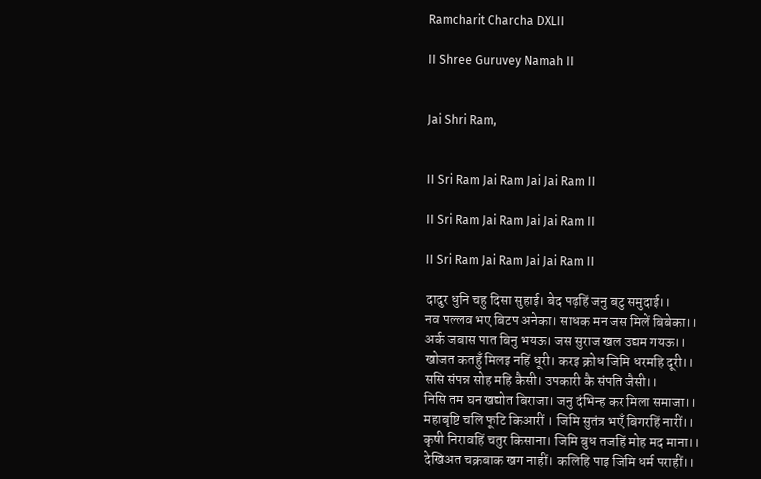Ramcharit Charcha DXLII

II Shree Guruvey Namah II


Jai Shri Ram,


II Sri Ram Jai Ram Jai Jai Ram II

II Sri Ram Jai Ram Jai Jai Ram II

II Sri Ram Jai Ram Jai Jai Ram II

दादुर धुनि चहु दिसा सुहाई। बेद पढ़हिं जनु बटु समुदाई।।
नव पल्लव भए बिटप अनेका। साधक मन जस मिलें बिबेका।।
अर्क जबास पात बिनु भयऊ। जस सुराज खल उद्यम गयऊ।।
खोजत कतहुँ मिलइ नहिं धूरी। करइ क्रोध जिमि धरमहि दूरी।।
ससि संपन्न सोह महि कैसी। उपकारी कै संपति जैसी।।
निसि तम घन खद्योत बिराजा। जनु दंभिन्ह कर मिला समाजा।।
महाबृष्टि चलि फूटि किआरीं । जिमि सुतंत्र भएँ बिगरहिं नारीं।।
कृषी निरावहिं चतुर किसाना। जिमि बुध तजहिं मोह मद माना।।
देखिअत चक्रबाक खग नाहीं। कलिहि पाइ जिमि धर्म पराहीं।।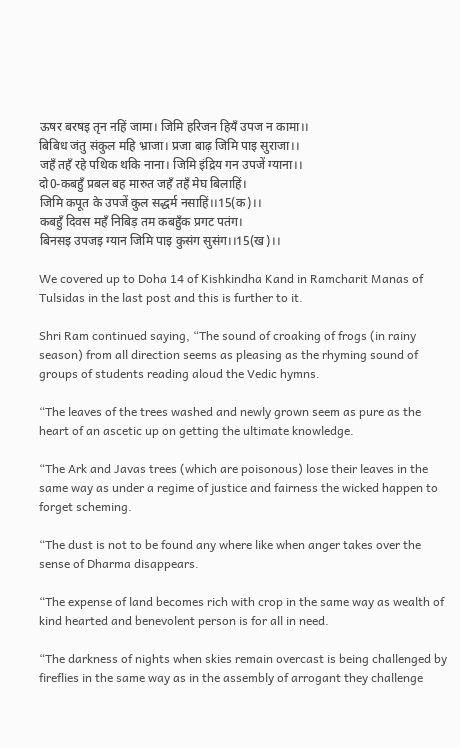ऊषर बरषइ तृन नहिं जामा। जिमि हरिजन हियँ उपज न कामा।।
बिबिध जंतु संकुल महि भ्राजा। प्रजा बाढ़ जिमि पाइ सुराजा।।
जहँ तहँ रहे पथिक थकि नाना। जिमि इंद्रिय गन उपजें ग्याना।।
दो0-कबहुँ प्रबल बह मारुत जहँ तहँ मेघ बिलाहिं।
जिमि कपूत के उपजें कुल सद्धर्म नसाहिं।।15(क)।।
कबहुँ दिवस महँ निबिड़ तम कबहुँक प्रगट पतंग।
बिनसइ उपजइ ग्यान जिमि पाइ कुसंग सुसंग।।15(ख)।।

We covered up to Doha 14 of Kishkindha Kand in Ramcharit Manas of Tulsidas in the last post and this is further to it.

Shri Ram continued saying, “The sound of croaking of frogs (in rainy season) from all direction seems as pleasing as the rhyming sound of groups of students reading aloud the Vedic hymns.

“The leaves of the trees washed and newly grown seem as pure as the heart of an ascetic up on getting the ultimate knowledge.

“The Ark and Javas trees (which are poisonous) lose their leaves in the same way as under a regime of justice and fairness the wicked happen to forget scheming.

“The dust is not to be found any where like when anger takes over the sense of Dharma disappears.

“The expense of land becomes rich with crop in the same way as wealth of kind hearted and benevolent person is for all in need.

“The darkness of nights when skies remain overcast is being challenged by fireflies in the same way as in the assembly of arrogant they challenge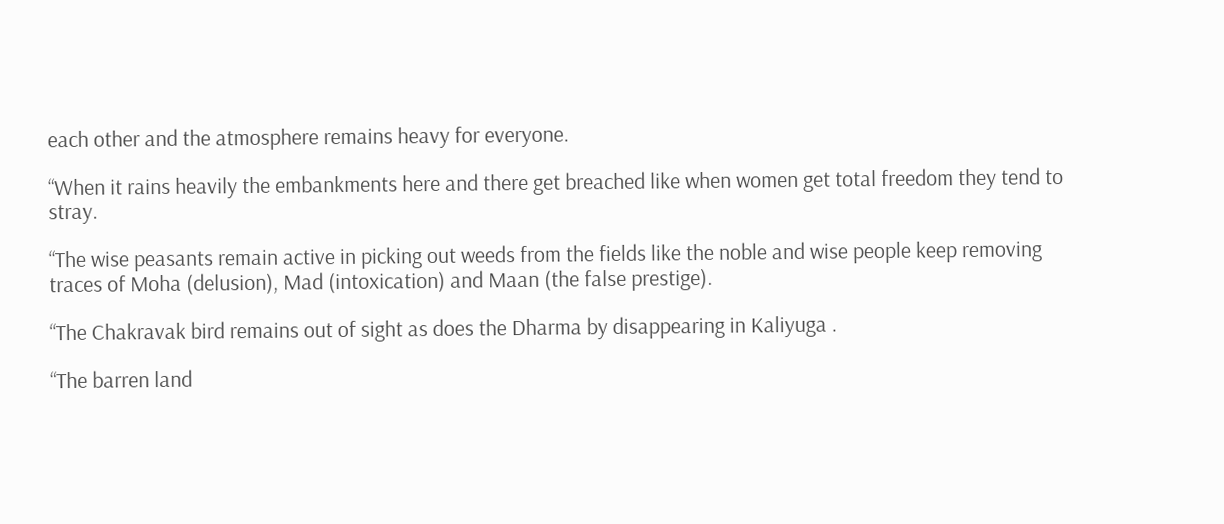each other and the atmosphere remains heavy for everyone.

“When it rains heavily the embankments here and there get breached like when women get total freedom they tend to stray.

“The wise peasants remain active in picking out weeds from the fields like the noble and wise people keep removing traces of Moha (delusion), Mad (intoxication) and Maan (the false prestige).

“The Chakravak bird remains out of sight as does the Dharma by disappearing in Kaliyuga .

“The barren land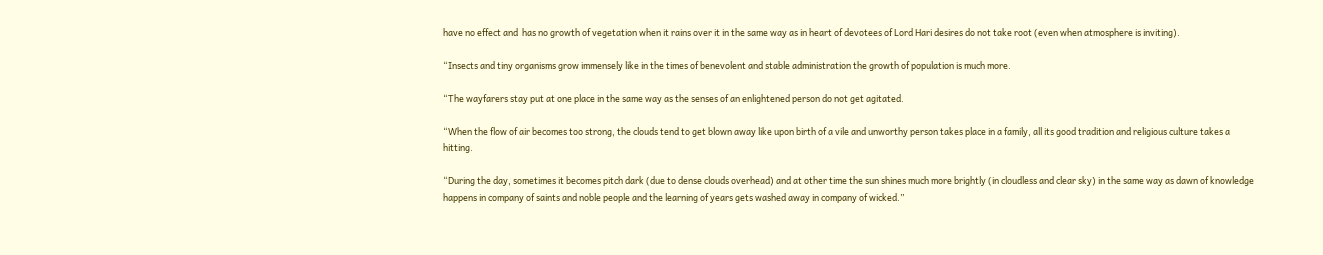have no effect and  has no growth of vegetation when it rains over it in the same way as in heart of devotees of Lord Hari desires do not take root (even when atmosphere is inviting).

“Insects and tiny organisms grow immensely like in the times of benevolent and stable administration the growth of population is much more.

“The wayfarers stay put at one place in the same way as the senses of an enlightened person do not get agitated.

“When the flow of air becomes too strong, the clouds tend to get blown away like upon birth of a vile and unworthy person takes place in a family, all its good tradition and religious culture takes a hitting.

“During the day, sometimes it becomes pitch dark (due to dense clouds overhead) and at other time the sun shines much more brightly (in cloudless and clear sky) in the same way as dawn of knowledge happens in company of saints and noble people and the learning of years gets washed away in company of wicked.”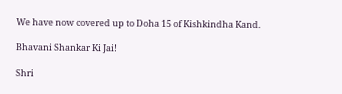We have now covered up to Doha 15 of Kishkindha Kand.

Bhavani Shankar Ki Jai!

Shri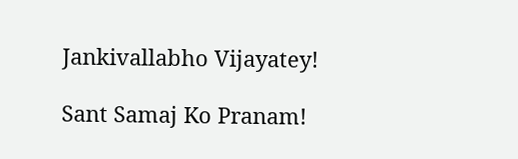Jankivallabho Vijayatey!

Sant Samaj Ko Pranam!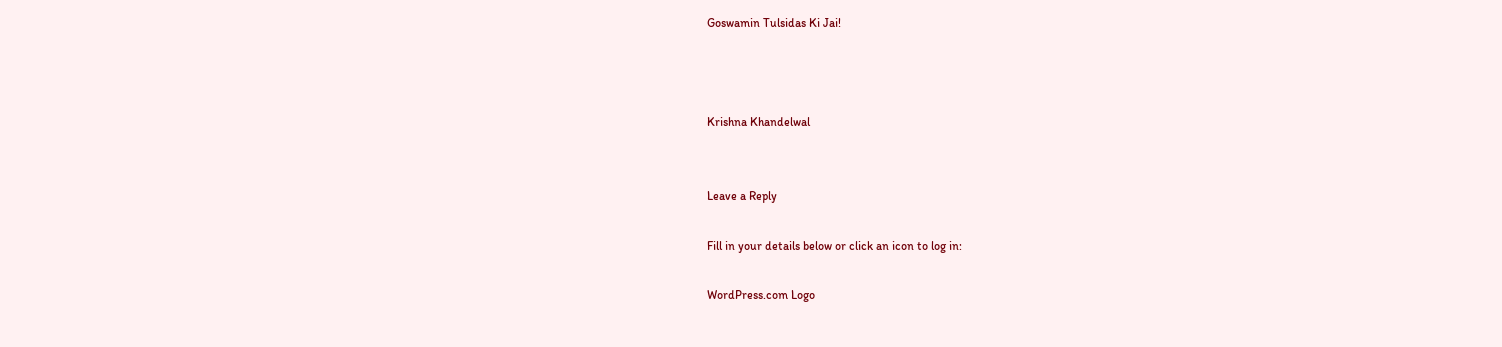Goswamin Tulsidas Ki Jai!



Krishna Khandelwal


Leave a Reply

Fill in your details below or click an icon to log in:

WordPress.com Logo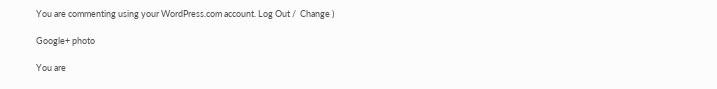You are commenting using your WordPress.com account. Log Out /  Change )

Google+ photo

You are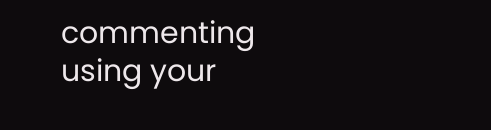commenting using your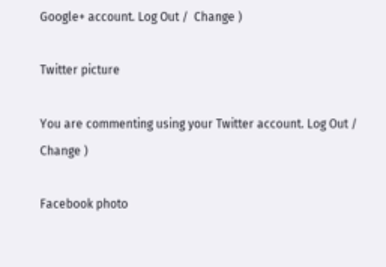Google+ account. Log Out /  Change )

Twitter picture

You are commenting using your Twitter account. Log Out /  Change )

Facebook photo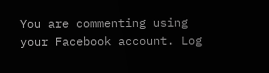You are commenting using your Facebook account. Log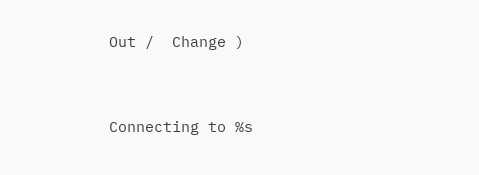Out /  Change )


Connecting to %s